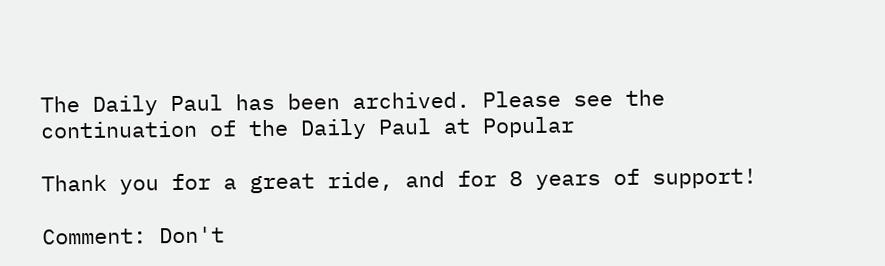The Daily Paul has been archived. Please see the continuation of the Daily Paul at Popular

Thank you for a great ride, and for 8 years of support!

Comment: Don't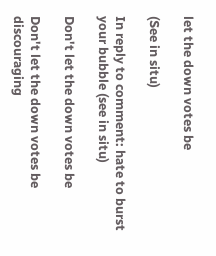let the down votes be

(See in situ)

In reply to comment: hate to burst your bubble (see in situ)

Don't let the down votes be

Don't let the down votes be discouraging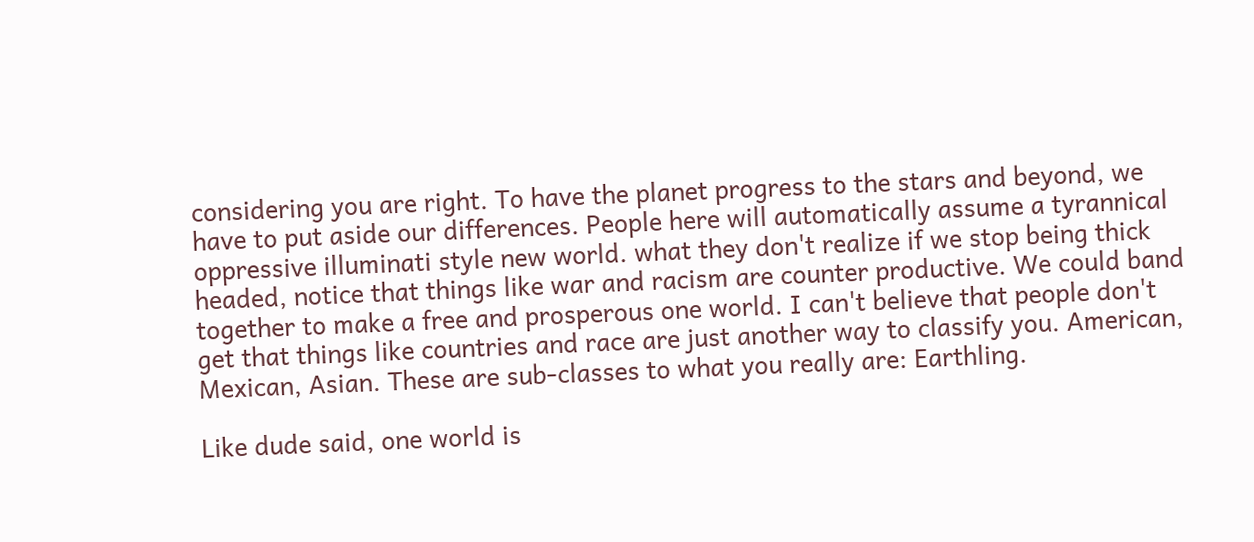considering you are right. To have the planet progress to the stars and beyond, we have to put aside our differences. People here will automatically assume a tyrannical oppressive illuminati style new world. what they don't realize if we stop being thick headed, notice that things like war and racism are counter productive. We could band together to make a free and prosperous one world. I can't believe that people don't get that things like countries and race are just another way to classify you. American, Mexican, Asian. These are sub-classes to what you really are: Earthling.

Like dude said, one world is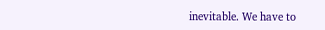inevitable. We have to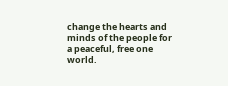change the hearts and minds of the people for a peaceful, free one world.